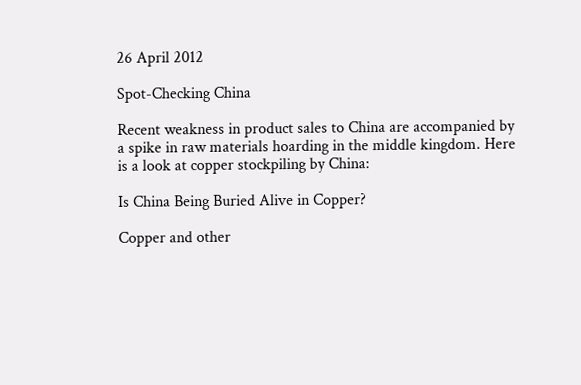26 April 2012

Spot-Checking China

Recent weakness in product sales to China are accompanied by a spike in raw materials hoarding in the middle kingdom. Here is a look at copper stockpiling by China:

Is China Being Buried Alive in Copper?

Copper and other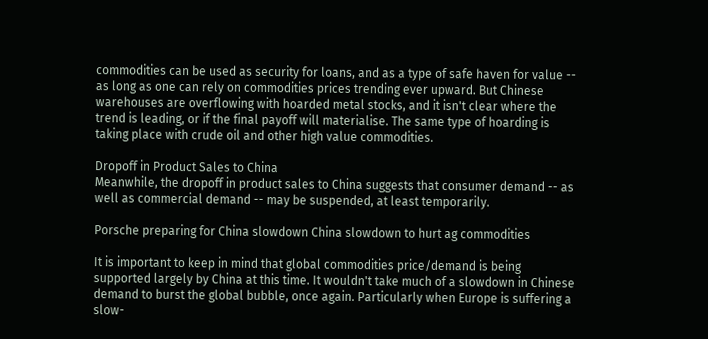commodities can be used as security for loans, and as a type of safe haven for value -- as long as one can rely on commodities prices trending ever upward. But Chinese warehouses are overflowing with hoarded metal stocks, and it isn't clear where the trend is leading, or if the final payoff will materialise. The same type of hoarding is taking place with crude oil and other high value commodities.

Dropoff in Product Sales to China
Meanwhile, the dropoff in product sales to China suggests that consumer demand -- as well as commercial demand -- may be suspended, at least temporarily.

Porsche preparing for China slowdown China slowdown to hurt ag commodities

It is important to keep in mind that global commodities price/demand is being supported largely by China at this time. It wouldn't take much of a slowdown in Chinese demand to burst the global bubble, once again. Particularly when Europe is suffering a slow-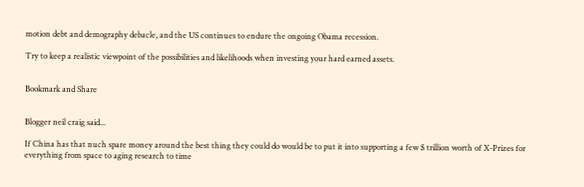motion debt and demography debacle, and the US continues to endure the ongoing Obama recession.

Try to keep a realistic viewpoint of the possibilities and likelihoods when investing your hard earned assets.


Bookmark and Share


Blogger neil craig said...

If China has that nuch spare money around the best thing they could do would be to put it into supporting a few $ trillion worth of X-Prizes for everything from space to aging research to time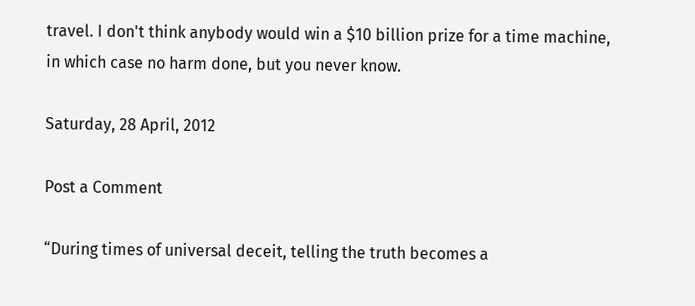travel. I don't think anybody would win a $10 billion prize for a time machine, in which case no harm done, but you never know.

Saturday, 28 April, 2012

Post a Comment

“During times of universal deceit, telling the truth becomes a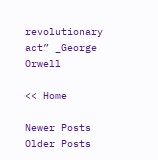revolutionary act” _George Orwell

<< Home

Newer Posts Older Posts